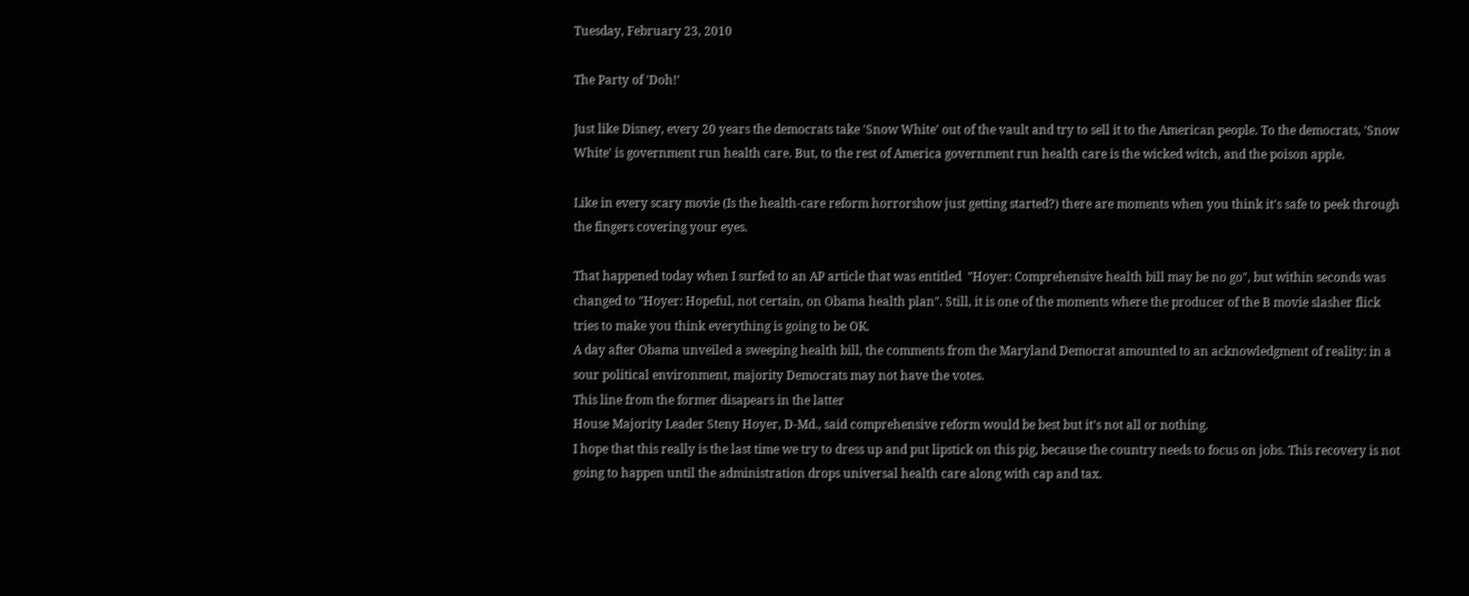Tuesday, February 23, 2010

The Party of 'Doh!'

Just like Disney, every 20 years the democrats take 'Snow White' out of the vault and try to sell it to the American people. To the democrats, 'Snow White' is government run health care. But, to the rest of America government run health care is the wicked witch, and the poison apple.

Like in every scary movie (Is the health-care reform horrorshow just getting started?) there are moments when you think it's safe to peek through the fingers covering your eyes.

That happened today when I surfed to an AP article that was entitled  "Hoyer: Comprehensive health bill may be no go", but within seconds was changed to "Hoyer: Hopeful, not certain, on Obama health plan". Still, it is one of the moments where the producer of the B movie slasher flick tries to make you think everything is going to be OK.
A day after Obama unveiled a sweeping health bill, the comments from the Maryland Democrat amounted to an acknowledgment of reality: in a sour political environment, majority Democrats may not have the votes.
This line from the former disapears in the latter
House Majority Leader Steny Hoyer, D-Md., said comprehensive reform would be best but it's not all or nothing.
I hope that this really is the last time we try to dress up and put lipstick on this pig, because the country needs to focus on jobs. This recovery is not going to happen until the administration drops universal health care along with cap and tax.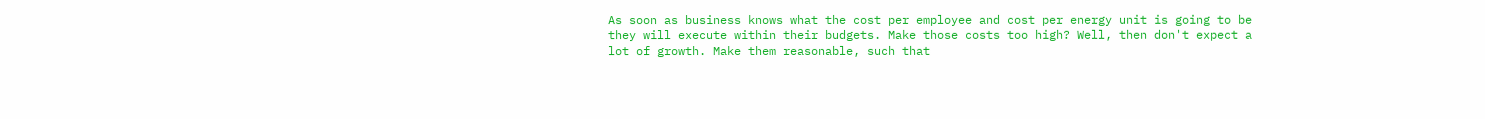As soon as business knows what the cost per employee and cost per energy unit is going to be they will execute within their budgets. Make those costs too high? Well, then don't expect a lot of growth. Make them reasonable, such that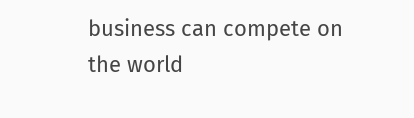business can compete on the world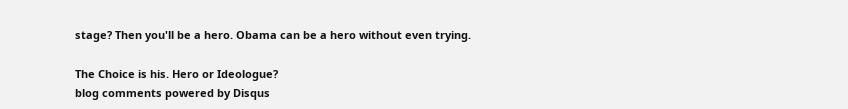stage? Then you'll be a hero. Obama can be a hero without even trying.

The Choice is his. Hero or Ideologue?
blog comments powered by Disqus